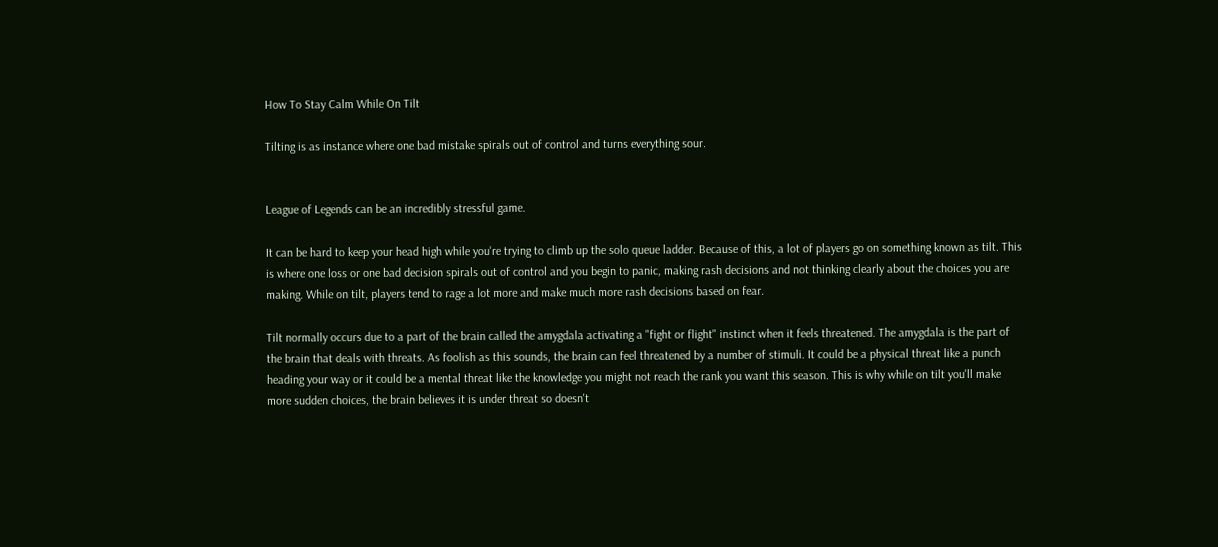How To Stay Calm While On Tilt

Tilting is as instance where one bad mistake spirals out of control and turns everything sour.


League of Legends can be an incredibly stressful game.

It can be hard to keep your head high while you're trying to climb up the solo queue ladder. Because of this, a lot of players go on something known as tilt. This is where one loss or one bad decision spirals out of control and you begin to panic, making rash decisions and not thinking clearly about the choices you are making. While on tilt, players tend to rage a lot more and make much more rash decisions based on fear.

Tilt normally occurs due to a part of the brain called the amygdala activating a "fight or flight" instinct when it feels threatened. The amygdala is the part of the brain that deals with threats. As foolish as this sounds, the brain can feel threatened by a number of stimuli. It could be a physical threat like a punch heading your way or it could be a mental threat like the knowledge you might not reach the rank you want this season. This is why while on tilt you'll make more sudden choices, the brain believes it is under threat so doesn't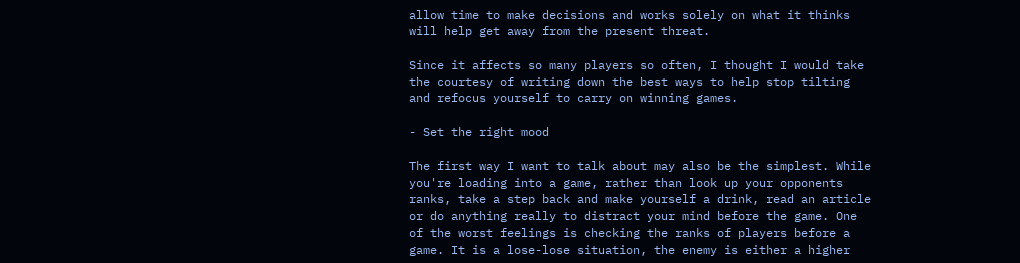allow time to make decisions and works solely on what it thinks will help get away from the present threat.

Since it affects so many players so often, I thought I would take the courtesy of writing down the best ways to help stop tilting and refocus yourself to carry on winning games.

- Set the right mood

The first way I want to talk about may also be the simplest. While you're loading into a game, rather than look up your opponents ranks, take a step back and make yourself a drink, read an article or do anything really to distract your mind before the game. One of the worst feelings is checking the ranks of players before a game. It is a lose-lose situation, the enemy is either a higher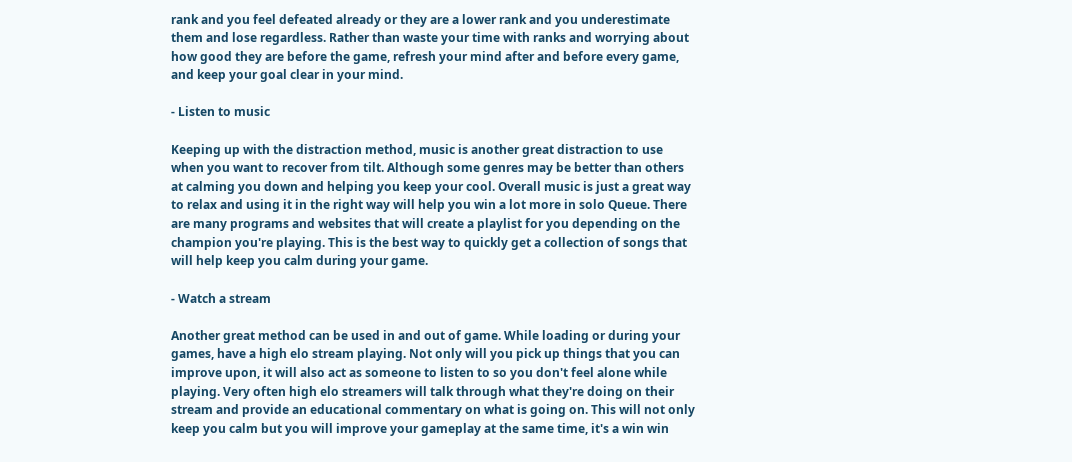rank and you feel defeated already or they are a lower rank and you underestimate them and lose regardless. Rather than waste your time with ranks and worrying about how good they are before the game, refresh your mind after and before every game, and keep your goal clear in your mind.

- Listen to music

Keeping up with the distraction method, music is another great distraction to use when you want to recover from tilt. Although some genres may be better than others at calming you down and helping you keep your cool. Overall music is just a great way to relax and using it in the right way will help you win a lot more in solo Queue. There are many programs and websites that will create a playlist for you depending on the champion you're playing. This is the best way to quickly get a collection of songs that will help keep you calm during your game.

- Watch a stream

Another great method can be used in and out of game. While loading or during your games, have a high elo stream playing. Not only will you pick up things that you can improve upon, it will also act as someone to listen to so you don't feel alone while playing. Very often high elo streamers will talk through what they're doing on their stream and provide an educational commentary on what is going on. This will not only keep you calm but you will improve your gameplay at the same time, it's a win win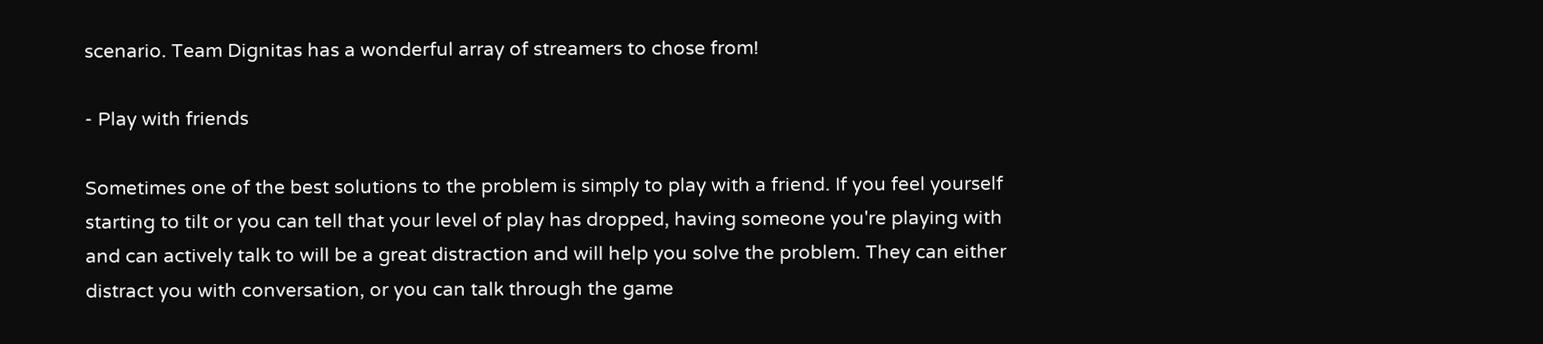scenario. Team Dignitas has a wonderful array of streamers to chose from!

- Play with friends

Sometimes one of the best solutions to the problem is simply to play with a friend. If you feel yourself starting to tilt or you can tell that your level of play has dropped, having someone you're playing with and can actively talk to will be a great distraction and will help you solve the problem. They can either distract you with conversation, or you can talk through the game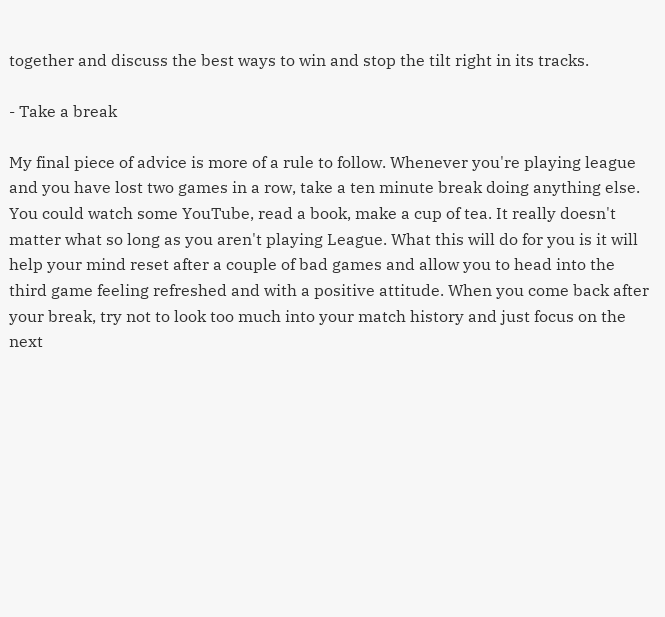together and discuss the best ways to win and stop the tilt right in its tracks.

- Take a break

My final piece of advice is more of a rule to follow. Whenever you're playing league and you have lost two games in a row, take a ten minute break doing anything else. You could watch some YouTube, read a book, make a cup of tea. It really doesn't matter what so long as you aren't playing League. What this will do for you is it will help your mind reset after a couple of bad games and allow you to head into the third game feeling refreshed and with a positive attitude. When you come back after your break, try not to look too much into your match history and just focus on the next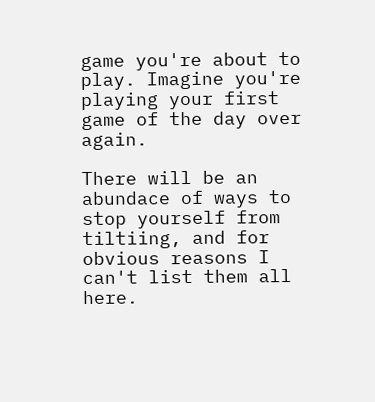game you're about to play. Imagine you're playing your first game of the day over again.

There will be an abundace of ways to stop yourself from tiltiing, and for obvious reasons I can't list them all here.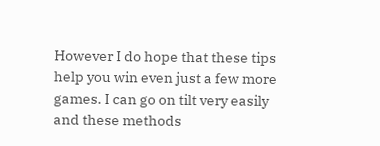However I do hope that these tips help you win even just a few more games. I can go on tilt very easily and these methods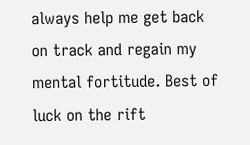always help me get back on track and regain my mental fortitude. Best of luck on the rift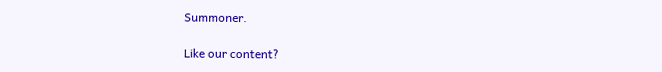Summoner.

Like our content?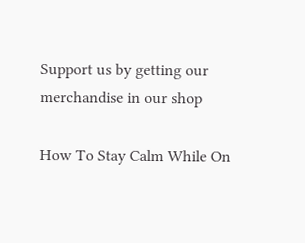Support us by getting our merchandise in our shop

How To Stay Calm While On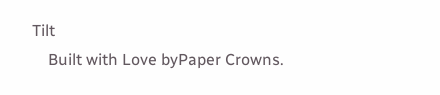Tilt
    Built with Love byPaper Crowns.